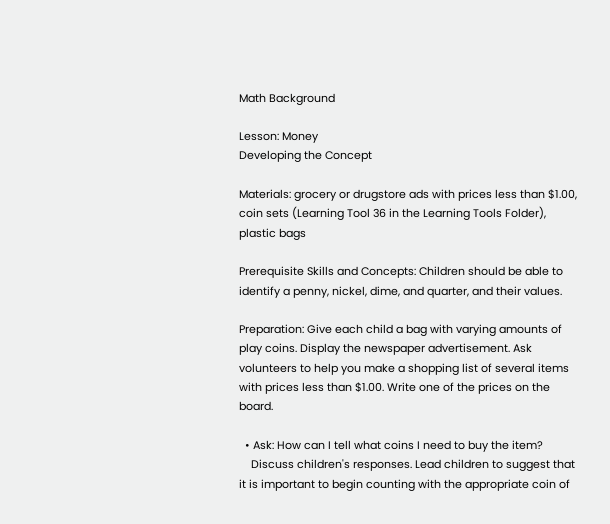Math Background

Lesson: Money
Developing the Concept

Materials: grocery or drugstore ads with prices less than $1.00, coin sets (Learning Tool 36 in the Learning Tools Folder), plastic bags

Prerequisite Skills and Concepts: Children should be able to identify a penny, nickel, dime, and quarter, and their values.

Preparation: Give each child a bag with varying amounts of play coins. Display the newspaper advertisement. Ask volunteers to help you make a shopping list of several items with prices less than $1.00. Write one of the prices on the board.

  • Ask: How can I tell what coins I need to buy the item?
    Discuss children's responses. Lead children to suggest that it is important to begin counting with the appropriate coin of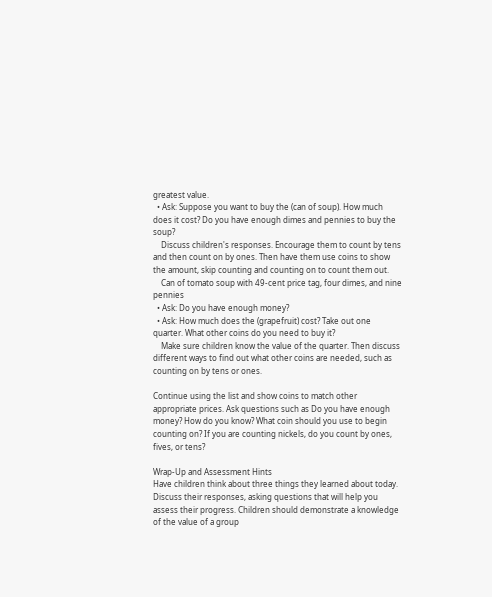greatest value.
  • Ask: Suppose you want to buy the (can of soup). How much does it cost? Do you have enough dimes and pennies to buy the soup?
    Discuss children's responses. Encourage them to count by tens and then count on by ones. Then have them use coins to show the amount, skip counting and counting on to count them out.
    Can of tomato soup with 49-cent price tag, four dimes, and nine pennies
  • Ask: Do you have enough money?
  • Ask: How much does the (grapefruit) cost? Take out one quarter. What other coins do you need to buy it?
    Make sure children know the value of the quarter. Then discuss different ways to find out what other coins are needed, such as counting on by tens or ones.

Continue using the list and show coins to match other appropriate prices. Ask questions such as Do you have enough money? How do you know? What coin should you use to begin counting on? If you are counting nickels, do you count by ones, fives, or tens?

Wrap-Up and Assessment Hints
Have children think about three things they learned about today. Discuss their responses, asking questions that will help you assess their progress. Children should demonstrate a knowledge of the value of a group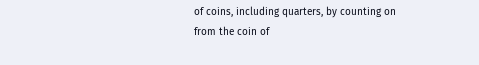of coins, including quarters, by counting on from the coin of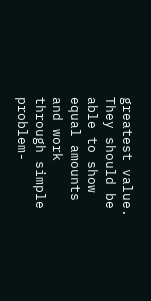greatest value. They should be able to show equal amounts and work through simple problem-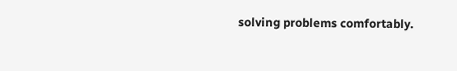solving problems comfortably.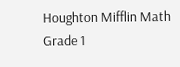Houghton Mifflin Math Grade 1